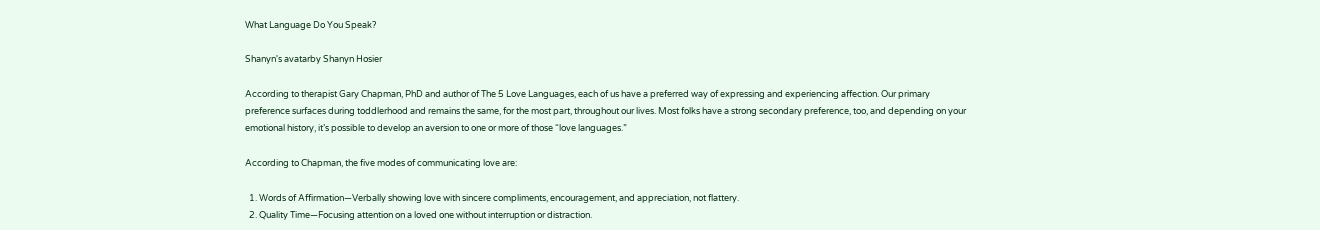What Language Do You Speak?

Shanyn's avatarby Shanyn Hosier

According to therapist Gary Chapman, PhD and author of The 5 Love Languages, each of us have a preferred way of expressing and experiencing affection. Our primary preference surfaces during toddlerhood and remains the same, for the most part, throughout our lives. Most folks have a strong secondary preference, too, and depending on your emotional history, it’s possible to develop an aversion to one or more of those “love languages.”

According to Chapman, the five modes of communicating love are:

  1. Words of Affirmation—Verbally showing love with sincere compliments, encouragement, and appreciation, not flattery.
  2. Quality Time—Focusing attention on a loved one without interruption or distraction.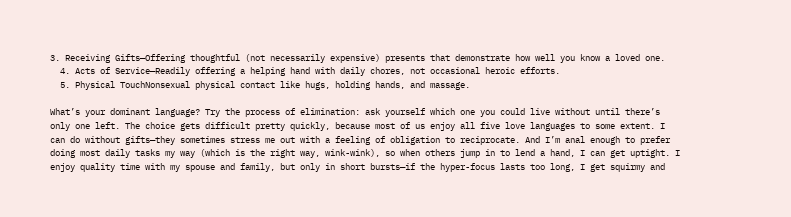3. Receiving Gifts—Offering thoughtful (not necessarily expensive) presents that demonstrate how well you know a loved one.
  4. Acts of Service—Readily offering a helping hand with daily chores, not occasional heroic efforts.
  5. Physical TouchNonsexual physical contact like hugs, holding hands, and massage.

What’s your dominant language? Try the process of elimination: ask yourself which one you could live without until there’s only one left. The choice gets difficult pretty quickly, because most of us enjoy all five love languages to some extent. I can do without gifts—they sometimes stress me out with a feeling of obligation to reciprocate. And I’m anal enough to prefer doing most daily tasks my way (which is the right way, wink-wink), so when others jump in to lend a hand, I can get uptight. I enjoy quality time with my spouse and family, but only in short bursts—if the hyper-focus lasts too long, I get squirmy and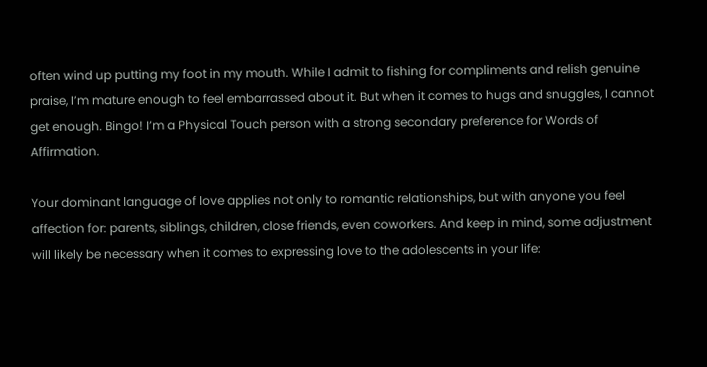often wind up putting my foot in my mouth. While I admit to fishing for compliments and relish genuine praise, I’m mature enough to feel embarrassed about it. But when it comes to hugs and snuggles, I cannot get enough. Bingo! I’m a Physical Touch person with a strong secondary preference for Words of Affirmation.

Your dominant language of love applies not only to romantic relationships, but with anyone you feel affection for: parents, siblings, children, close friends, even coworkers. And keep in mind, some adjustment will likely be necessary when it comes to expressing love to the adolescents in your life: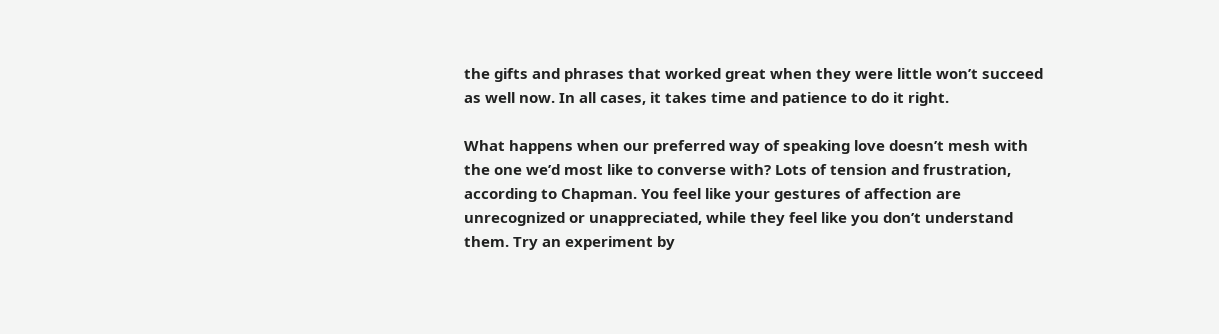the gifts and phrases that worked great when they were little won’t succeed as well now. In all cases, it takes time and patience to do it right.

What happens when our preferred way of speaking love doesn’t mesh with the one we’d most like to converse with? Lots of tension and frustration, according to Chapman. You feel like your gestures of affection are unrecognized or unappreciated, while they feel like you don’t understand them. Try an experiment by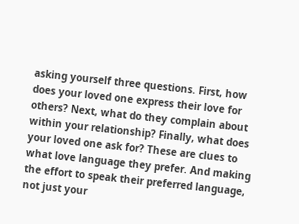asking yourself three questions. First, how does your loved one express their love for others? Next, what do they complain about within your relationship? Finally, what does your loved one ask for? These are clues to what love language they prefer. And making the effort to speak their preferred language, not just your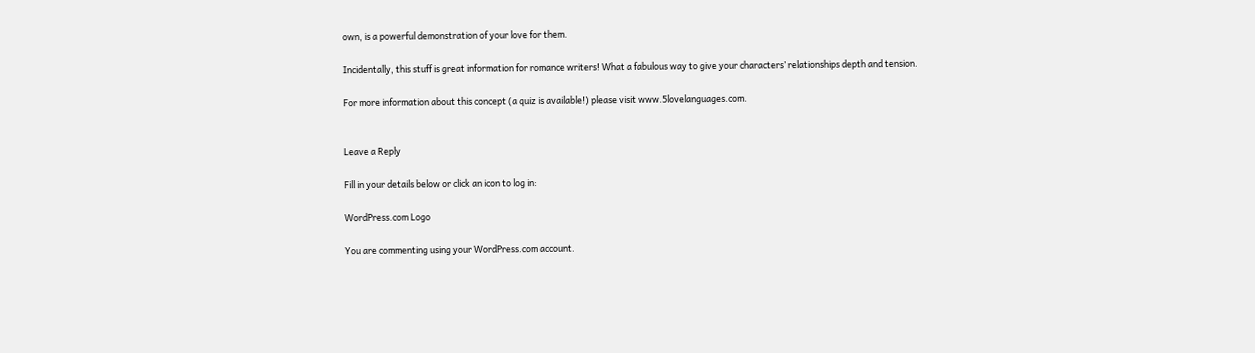own, is a powerful demonstration of your love for them.

Incidentally, this stuff is great information for romance writers! What a fabulous way to give your characters’ relationships depth and tension.

For more information about this concept (a quiz is available!) please visit www.5lovelanguages.com.


Leave a Reply

Fill in your details below or click an icon to log in:

WordPress.com Logo

You are commenting using your WordPress.com account.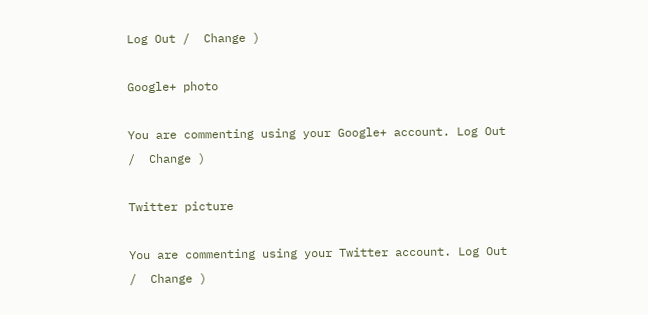Log Out /  Change )

Google+ photo

You are commenting using your Google+ account. Log Out /  Change )

Twitter picture

You are commenting using your Twitter account. Log Out /  Change )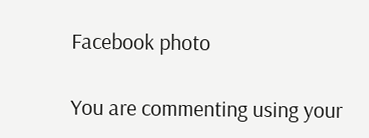Facebook photo

You are commenting using your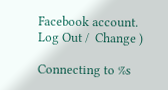Facebook account. Log Out /  Change )

Connecting to %s